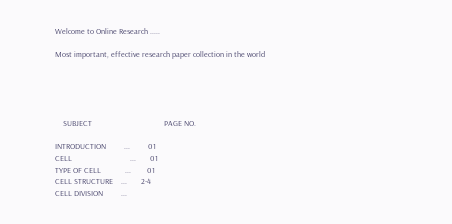Welcome to Online Research .....

Most important, effective research paper collection in the world





    SUBJECT                                    PAGE NO.

INTRODUCTION         ...         01
CELL                             ...       01
TYPE OF CELL            ...        01
CELL STRUCTURE    ...       2-4
CELL DIVISION         ...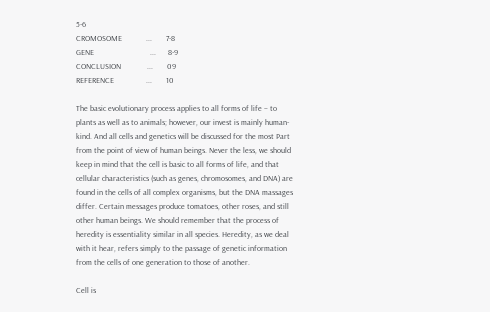5-6
CROMOSOME            ...       7-8
GENE                            ...      8-9
CONCLUSION             ...       09
REFERENCE                ...       10

The basic evolutionary process applies to all forms of life – to plants as well as to animals; however, our invest is mainly human-kind. And all cells and genetics will be discussed for the most Part from the point of view of human beings. Never the less, we should keep in mind that the cell is basic to all forms of life, and that cellular characteristics (such as genes, chromosomes, and DNA) are found in the cells of all complex organisms, but the DNA massages differ. Certain messages produce tomatoes, other roses, and still other human beings. We should remember that the process of heredity is essentiality similar in all species. Heredity, as we deal with it hear, refers simply to the passage of genetic information from the cells of one generation to those of another.

Cell is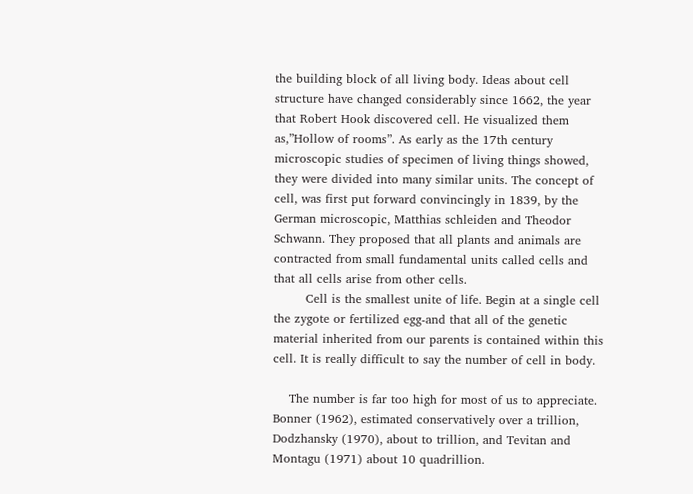the building block of all living body. Ideas about cell structure have changed considerably since 1662, the year that Robert Hook discovered cell. He visualized them as,”Hollow of rooms”. As early as the 17th century microscopic studies of specimen of living things showed, they were divided into many similar units. The concept of cell, was first put forward convincingly in 1839, by the German microscopic, Matthias schleiden and Theodor Schwann. They proposed that all plants and animals are contracted from small fundamental units called cells and that all cells arise from other cells.
        Cell is the smallest unite of life. Begin at a single cell the zygote or fertilized egg-and that all of the genetic material inherited from our parents is contained within this cell. It is really difficult to say the number of cell in body.

    The number is far too high for most of us to appreciate. Bonner (1962), estimated conservatively over a trillion, Dodzhansky (1970), about to trillion, and Tevitan and Montagu (1971) about 10 quadrillion.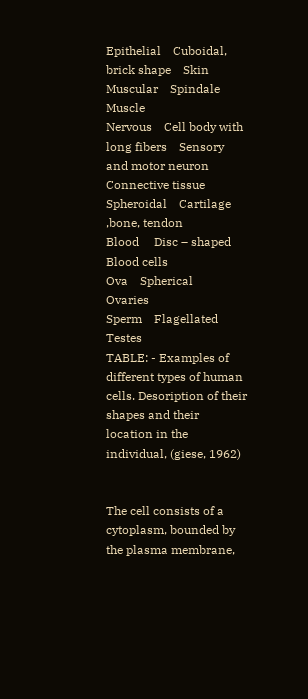Epithelial    Cuboidal, brick shape    Skin
Muscular    Spindale    Muscle
Nervous    Cell body with long fibers    Sensory and motor neuron
Connective tissue    Spheroidal    Cartilage ,bone, tendon
Blood     Disc – shaped     Blood cells
Ova    Spherical    Ovaries
Sperm    Flagellated    Testes
TABLE: - Examples of different types of human cells. Desoription of their shapes and their location in the individual, (giese, 1962)


The cell consists of a cytoplasm, bounded by the plasma membrane,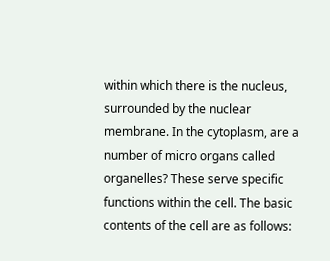within which there is the nucleus, surrounded by the nuclear membrane. In the cytoplasm, are a number of micro organs called organelles? These serve specific functions within the cell. The basic contents of the cell are as follows: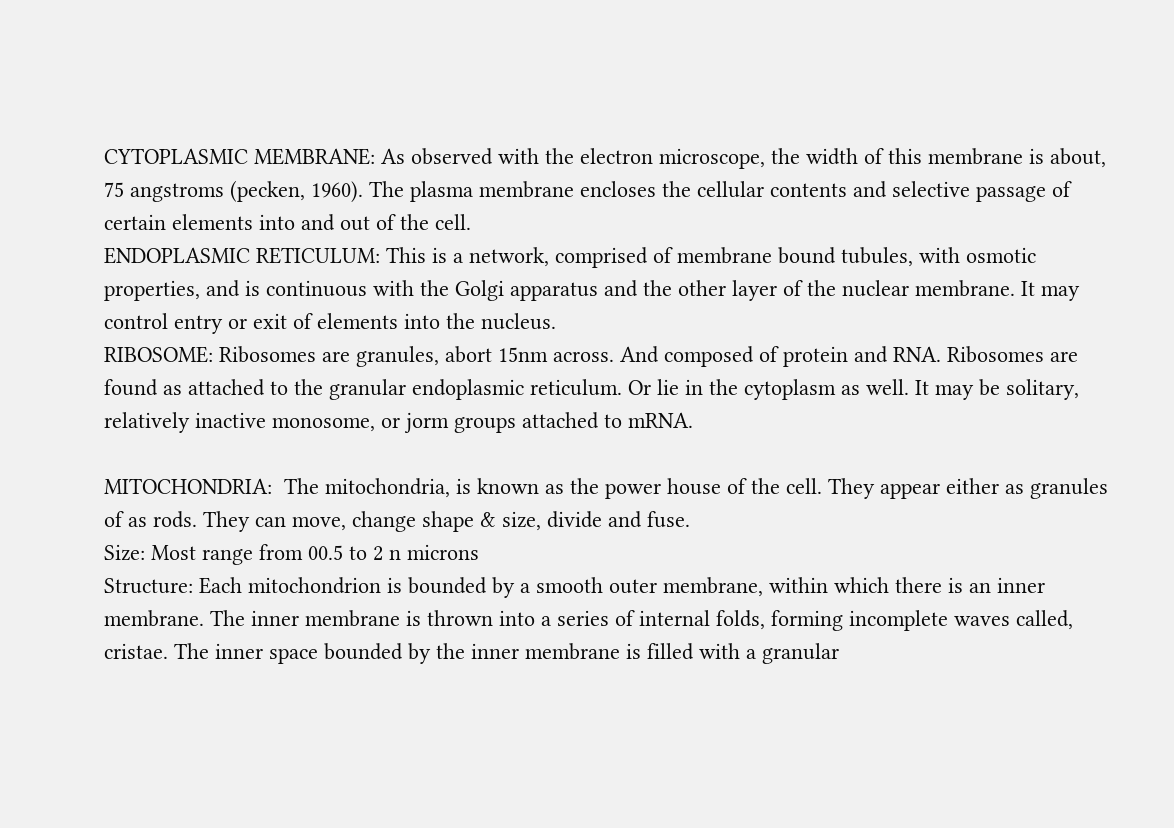CYTOPLASMIC MEMBRANE: As observed with the electron microscope, the width of this membrane is about, 75 angstroms (pecken, 1960). The plasma membrane encloses the cellular contents and selective passage of certain elements into and out of the cell.
ENDOPLASMIC RETICULUM: This is a network, comprised of membrane bound tubules, with osmotic properties, and is continuous with the Golgi apparatus and the other layer of the nuclear membrane. It may control entry or exit of elements into the nucleus.
RIBOSOME: Ribosomes are granules, abort 15nm across. And composed of protein and RNA. Ribosomes are found as attached to the granular endoplasmic reticulum. Or lie in the cytoplasm as well. It may be solitary, relatively inactive monosome, or jorm groups attached to mRNA.

MITOCHONDRIA:  The mitochondria, is known as the power house of the cell. They appear either as granules of as rods. They can move, change shape & size, divide and fuse.
Size: Most range from 00.5 to 2 n microns
Structure: Each mitochondrion is bounded by a smooth outer membrane, within which there is an inner membrane. The inner membrane is thrown into a series of internal folds, forming incomplete waves called, cristae. The inner space bounded by the inner membrane is filled with a granular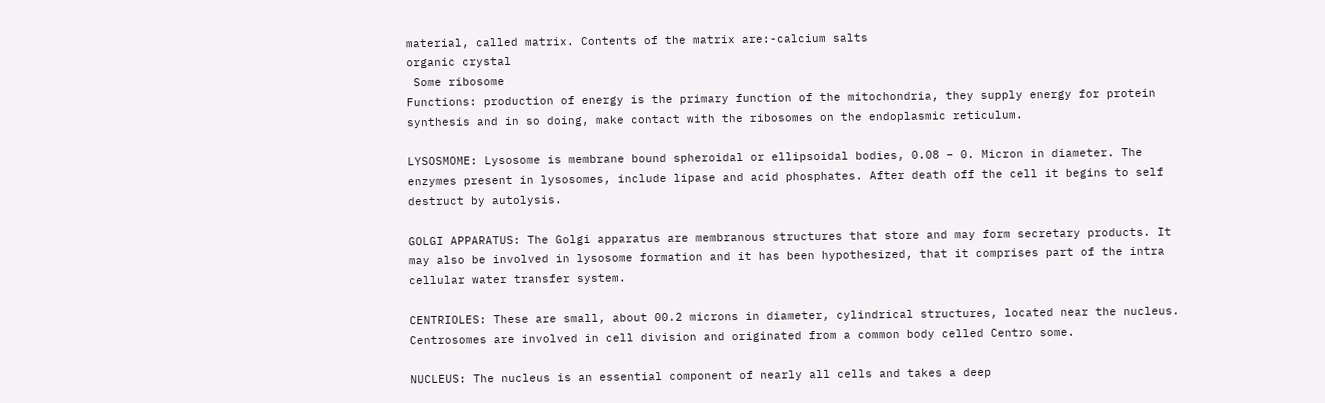material, called matrix. Contents of the matrix are:-calcium salts
organic crystal
 Some ribosome
Functions: production of energy is the primary function of the mitochondria, they supply energy for protein synthesis and in so doing, make contact with the ribosomes on the endoplasmic reticulum.

LYSOSMOME: Lysosome is membrane bound spheroidal or ellipsoidal bodies, 0.08 – 0. Micron in diameter. The enzymes present in lysosomes, include lipase and acid phosphates. After death off the cell it begins to self destruct by autolysis.

GOLGI APPARATUS: The Golgi apparatus are membranous structures that store and may form secretary products. It may also be involved in lysosome formation and it has been hypothesized, that it comprises part of the intra cellular water transfer system.

CENTRIOLES: These are small, about 00.2 microns in diameter, cylindrical structures, located near the nucleus. Centrosomes are involved in cell division and originated from a common body celled Centro some.

NUCLEUS: The nucleus is an essential component of nearly all cells and takes a deep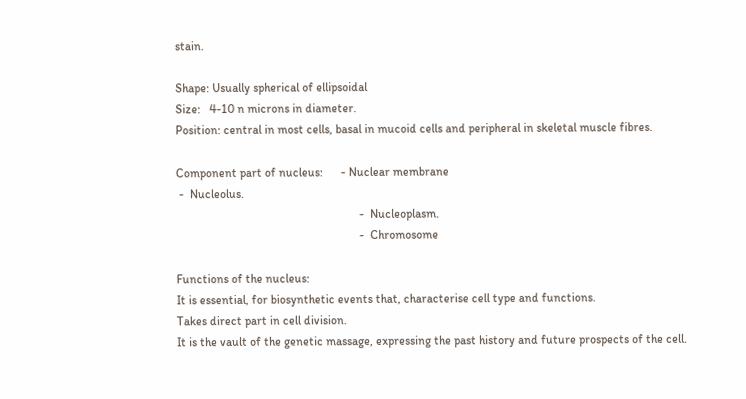stain.

Shape: Usually spherical of ellipsoidal
Size:   4-10 n microns in diameter.
Position: central in most cells, basal in mucoid cells and peripheral in skeletal muscle fibres.

Component part of nucleus:      - Nuclear membrane
 -  Nucleolus.
                                                             -  Nucleoplasm.
                                                             -  Chromosome

Functions of the nucleus:
It is essential, for biosynthetic events that, characterise cell type and functions.
Takes direct part in cell division.
It is the vault of the genetic massage, expressing the past history and future prospects of the cell.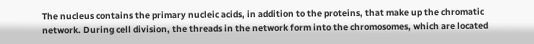The nucleus contains the primary nucleic acids, in addition to the proteins, that make up the chromatic network. During cell division, the threads in the network form into the chromosomes, which are located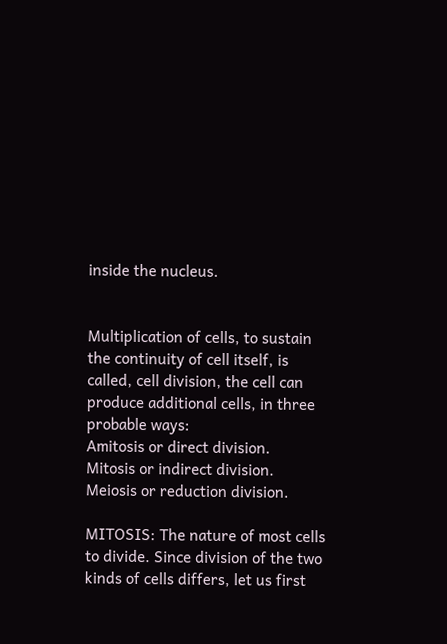inside the nucleus.


Multiplication of cells, to sustain the continuity of cell itself, is called, cell division, the cell can produce additional cells, in three probable ways:
Amitosis or direct division.
Mitosis or indirect division.
Meiosis or reduction division.

MITOSIS: The nature of most cells to divide. Since division of the two kinds of cells differs, let us first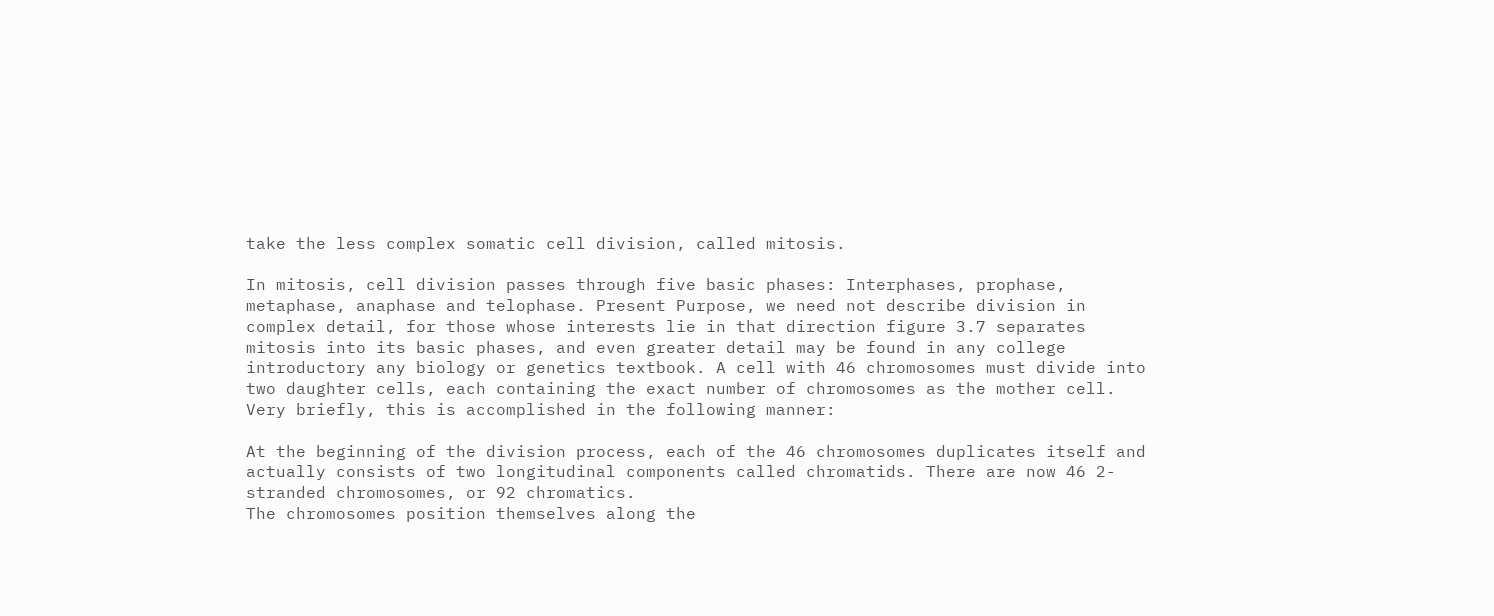take the less complex somatic cell division, called mitosis.

In mitosis, cell division passes through five basic phases: Interphases, prophase, metaphase, anaphase and telophase. Present Purpose, we need not describe division in complex detail, for those whose interests lie in that direction figure 3.7 separates mitosis into its basic phases, and even greater detail may be found in any college introductory any biology or genetics textbook. A cell with 46 chromosomes must divide into two daughter cells, each containing the exact number of chromosomes as the mother cell. Very briefly, this is accomplished in the following manner:

At the beginning of the division process, each of the 46 chromosomes duplicates itself and actually consists of two longitudinal components called chromatids. There are now 46 2-stranded chromosomes, or 92 chromatics.
The chromosomes position themselves along the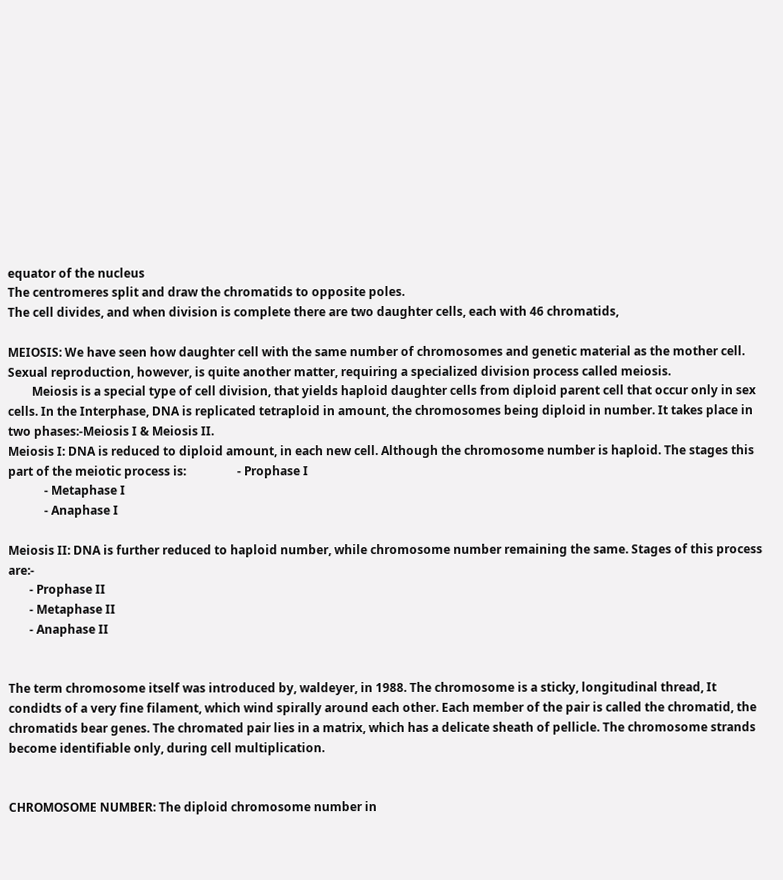equator of the nucleus
The centromeres split and draw the chromatids to opposite poles.
The cell divides, and when division is complete there are two daughter cells, each with 46 chromatids,

MEIOSIS: We have seen how daughter cell with the same number of chromosomes and genetic material as the mother cell. Sexual reproduction, however, is quite another matter, requiring a specialized division process called meiosis.
        Meiosis is a special type of cell division, that yields haploid daughter cells from diploid parent cell that occur only in sex cells. In the Interphase, DNA is replicated tetraploid in amount, the chromosomes being diploid in number. It takes place in two phases:-Meiosis I & Meiosis II.
Meiosis I: DNA is reduced to diploid amount, in each new cell. Although the chromosome number is haploid. The stages this part of the meiotic process is:                 - Prophase I
            - Metaphase I
            - Anaphase I

Meiosis II: DNA is further reduced to haploid number, while chromosome number remaining the same. Stages of this process are:-
       - Prophase II
       - Metaphase II
       - Anaphase II


The term chromosome itself was introduced by, waldeyer, in 1988. The chromosome is a sticky, longitudinal thread, It condidts of a very fine filament, which wind spirally around each other. Each member of the pair is called the chromatid, the chromatids bear genes. The chromated pair lies in a matrix, which has a delicate sheath of pellicle. The chromosome strands become identifiable only, during cell multiplication.


CHROMOSOME NUMBER: The diploid chromosome number in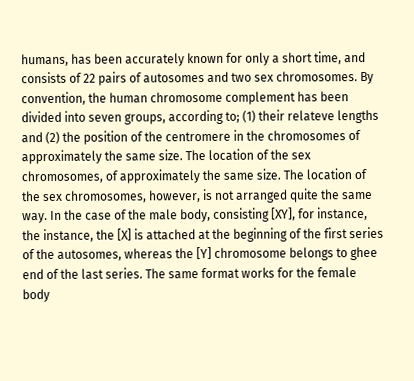humans, has been accurately known for only a short time, and consists of 22 pairs of autosomes and two sex chromosomes. By convention, the human chromosome complement has been divided into seven groups, according to; (1) their relateve lengths and (2) the position of the centromere in the chromosomes of approximately the same size. The location of the sex chromosomes, of approximately the same size. The location of the sex chromosomes, however, is not arranged quite the same way. In the case of the male body, consisting [XY], for instance, the instance, the [X] is attached at the beginning of the first series of the autosomes, whereas the [Y] chromosome belongs to ghee end of the last series. The same format works for the female body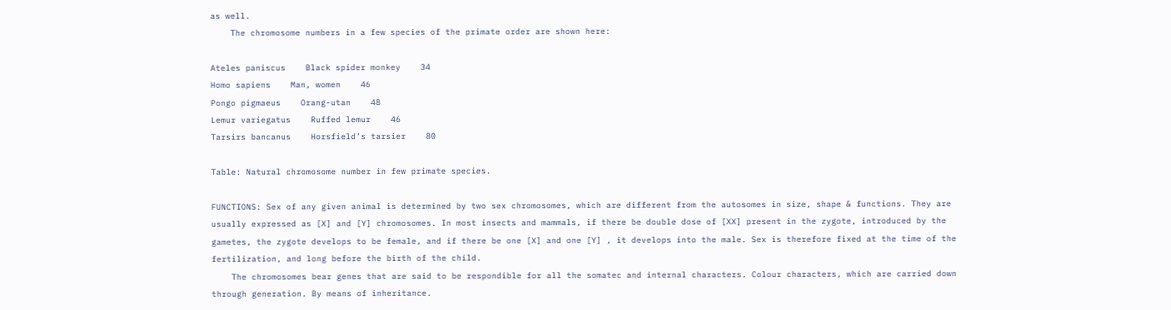as well.
    The chromosome numbers in a few species of the primate order are shown here:

Ateles paniscus    Black spider monkey    34
Homo sapiens    Man, women    46
Pongo pigmaeus    Orang-utan    48
Lemur variegatus    Ruffed lemur    46
Tarsirs bancanus    Horsfield’s tarsier    80

Table: Natural chromosome number in few primate species.

FUNCTIONS: Sex of any given animal is determined by two sex chromosomes, which are different from the autosomes in size, shape & functions. They are usually expressed as [X] and [Y] chromosomes. In most insects and mammals, if there be double dose of [XX] present in the zygote, introduced by the gametes, the zygote develops to be female, and if there be one [X] and one [Y] , it develops into the male. Sex is therefore fixed at the time of the fertilization, and long before the birth of the child.
    The chromosomes bear genes that are said to be respondible for all the somatec and internal characters. Colour characters, which are carried down through generation. By means of inheritance.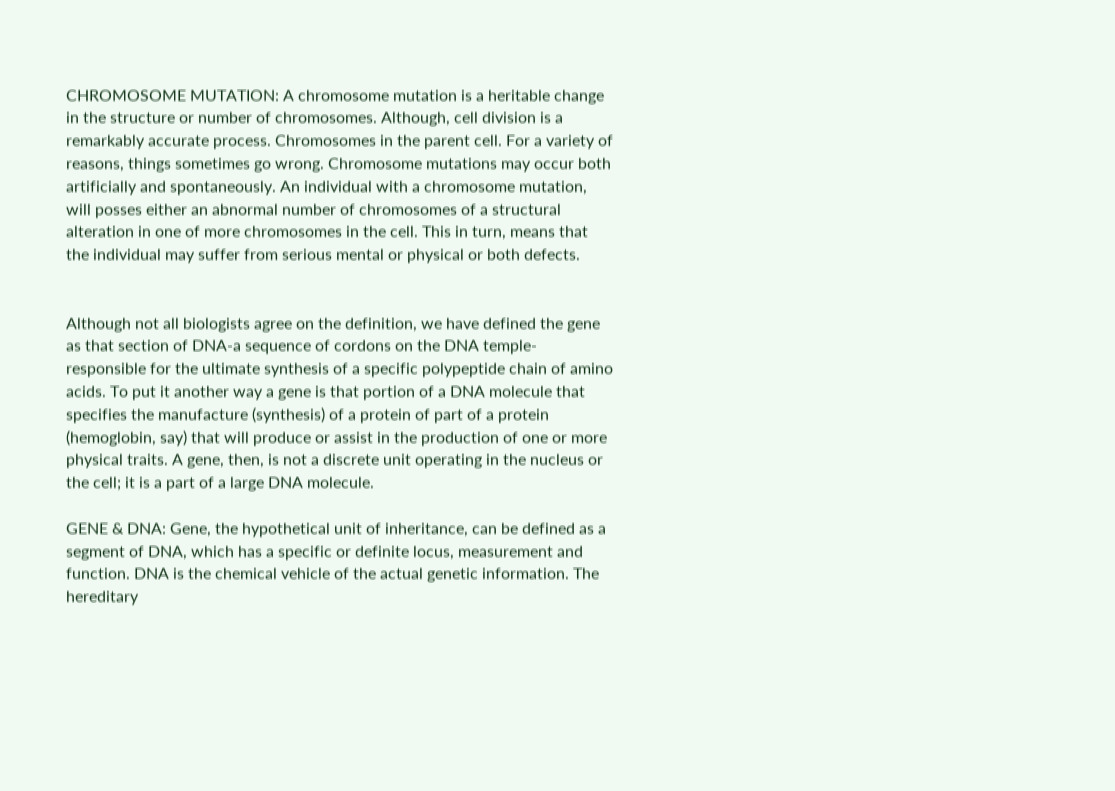CHROMOSOME MUTATION: A chromosome mutation is a heritable change in the structure or number of chromosomes. Although, cell division is a remarkably accurate process. Chromosomes in the parent cell. For a variety of reasons, things sometimes go wrong. Chromosome mutations may occur both artificially and spontaneously. An individual with a chromosome mutation, will posses either an abnormal number of chromosomes of a structural alteration in one of more chromosomes in the cell. This in turn, means that the individual may suffer from serious mental or physical or both defects.


Although not all biologists agree on the definition, we have defined the gene as that section of DNA-a sequence of cordons on the DNA temple- responsible for the ultimate synthesis of a specific polypeptide chain of amino acids. To put it another way a gene is that portion of a DNA molecule that specifies the manufacture (synthesis) of a protein of part of a protein (hemoglobin, say) that will produce or assist in the production of one or more physical traits. A gene, then, is not a discrete unit operating in the nucleus or the cell; it is a part of a large DNA molecule.

GENE & DNA: Gene, the hypothetical unit of inheritance, can be defined as a segment of DNA, which has a specific or definite locus, measurement and function. DNA is the chemical vehicle of the actual genetic information. The hereditary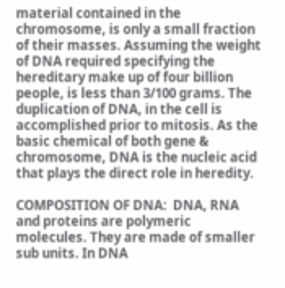material contained in the chromosome, is only a small fraction of their masses. Assuming the weight of DNA required specifying the hereditary make up of four billion people, is less than 3/100 grams. The duplication of DNA, in the cell is accomplished prior to mitosis. As the basic chemical of both gene & chromosome, DNA is the nucleic acid that plays the direct role in heredity.

COMPOSITION OF DNA:  DNA, RNA and proteins are polymeric molecules. They are made of smaller sub units. In DNA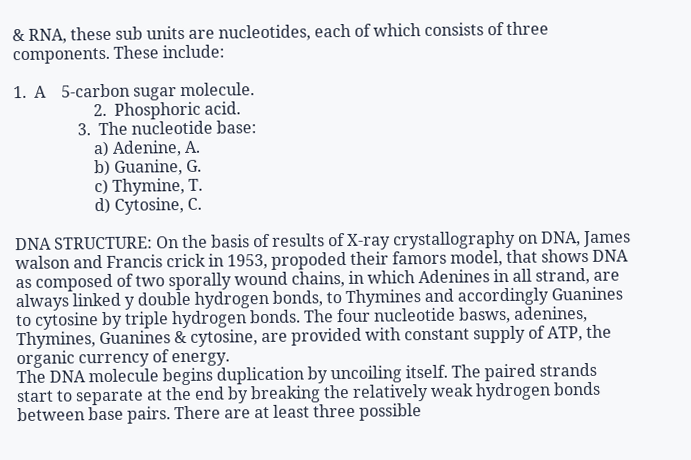& RNA, these sub units are nucleotides, each of which consists of three components. These include:

1.  A    5-carbon sugar molecule.
                    2.  Phosphoric acid.
                3.  The nucleotide base:
                    a) Adenine, A.
                    b) Guanine, G.
                    c) Thymine, T.
                    d) Cytosine, C.

DNA STRUCTURE: On the basis of results of X-ray crystallography on DNA, James walson and Francis crick in 1953, propoded their famors model, that shows DNA as composed of two sporally wound chains, in which Adenines in all strand, are always linked y double hydrogen bonds, to Thymines and accordingly Guanines to cytosine by triple hydrogen bonds. The four nucleotide basws, adenines, Thymines, Guanines & cytosine, are provided with constant supply of ATP, the organic currency of energy.
The DNA molecule begins duplication by uncoiling itself. The paired strands start to separate at the end by breaking the relatively weak hydrogen bonds between base pairs. There are at least three possible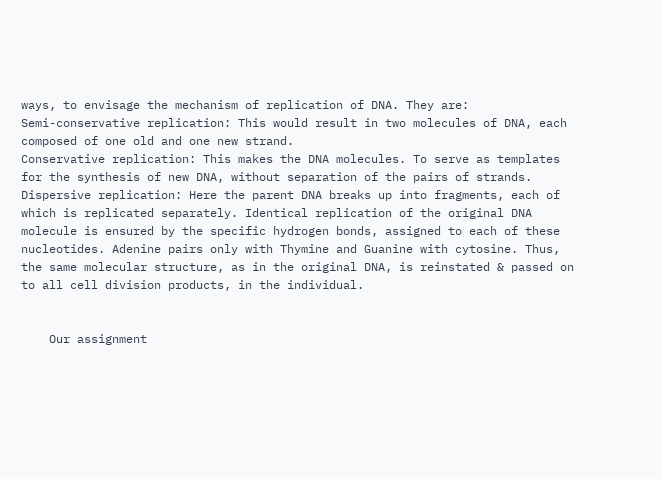ways, to envisage the mechanism of replication of DNA. They are:
Semi-conservative replication: This would result in two molecules of DNA, each composed of one old and one new strand.
Conservative replication: This makes the DNA molecules. To serve as templates for the synthesis of new DNA, without separation of the pairs of strands.
Dispersive replication: Here the parent DNA breaks up into fragments, each of which is replicated separately. Identical replication of the original DNA molecule is ensured by the specific hydrogen bonds, assigned to each of these nucleotides. Adenine pairs only with Thymine and Guanine with cytosine. Thus, the same molecular structure, as in the original DNA, is reinstated & passed on to all cell division products, in the individual.


    Our assignment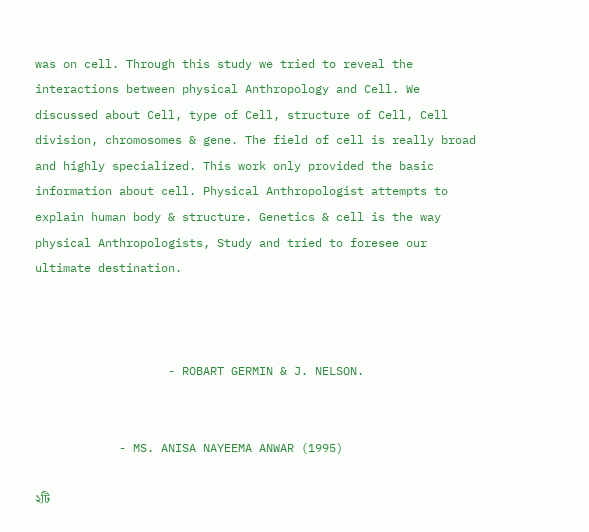was on cell. Through this study we tried to reveal the interactions between physical Anthropology and Cell. We discussed about Cell, type of Cell, structure of Cell, Cell division, chromosomes & gene. The field of cell is really broad and highly specialized. This work only provided the basic information about cell. Physical Anthropologist attempts to explain human body & structure. Genetics & cell is the way physical Anthropologists, Study and tried to foresee our ultimate destination.



                   - ROBART GERMIN & J. NELSON.


            - MS. ANISA NAYEEMA ANWAR (1995)

২টি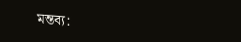মন্তব্য: